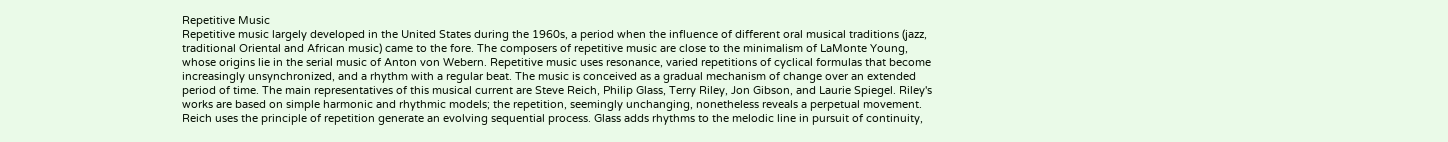Repetitive Music
Repetitive music largely developed in the United States during the 1960s, a period when the influence of different oral musical traditions (jazz, traditional Oriental and African music) came to the fore. The composers of repetitive music are close to the minimalism of LaMonte Young, whose origins lie in the serial music of Anton von Webern. Repetitive music uses resonance, varied repetitions of cyclical formulas that become increasingly unsynchronized, and a rhythm with a regular beat. The music is conceived as a gradual mechanism of change over an extended period of time. The main representatives of this musical current are Steve Reich, Philip Glass, Terry Riley, Jon Gibson, and Laurie Spiegel. Riley's works are based on simple harmonic and rhythmic models; the repetition, seemingly unchanging, nonetheless reveals a perpetual movement. Reich uses the principle of repetition generate an evolving sequential process. Glass adds rhythms to the melodic line in pursuit of continuity,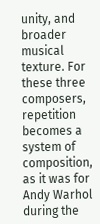unity, and broader musical texture. For these three composers, repetition becomes a system of composition, as it was for Andy Warhol during the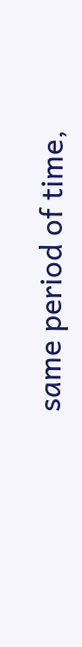same period of time,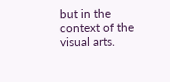but in the context of the visual arts.